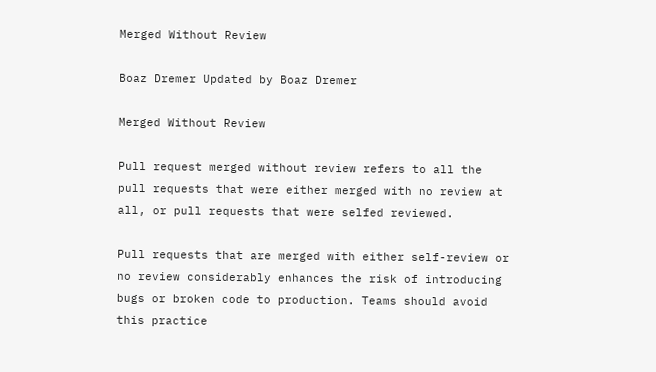Merged Without Review

Boaz Dremer Updated by Boaz Dremer

Merged Without Review

Pull request merged without review refers to all the pull requests that were either merged with no review at all, or pull requests that were selfed reviewed.

Pull requests that are merged with either self-review or no review considerably enhances the risk of introducing bugs or broken code to production. Teams should avoid this practice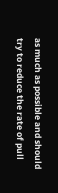as much as possible and should try to reduce the rate of pull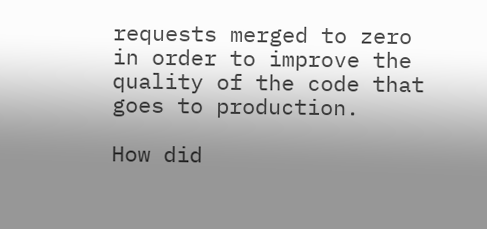requests merged to zero in order to improve the quality of the code that goes to production.

How did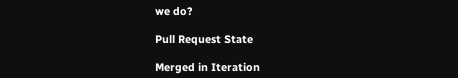we do?

Pull Request State

Merged in Iteration